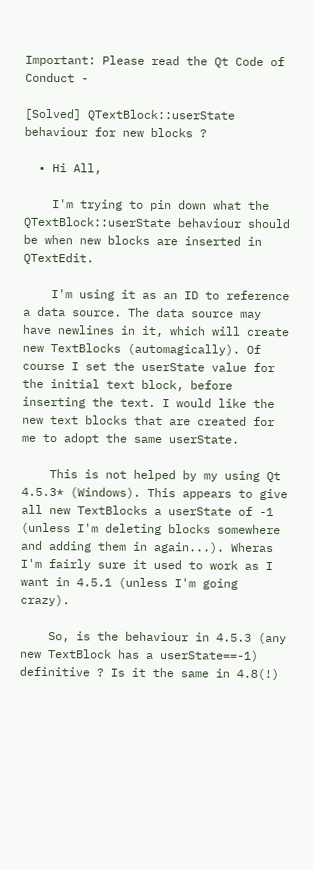Important: Please read the Qt Code of Conduct -

[Solved] QTextBlock::userState behaviour for new blocks ?

  • Hi All,

    I'm trying to pin down what the QTextBlock::userState behaviour should be when new blocks are inserted in QTextEdit.

    I'm using it as an ID to reference a data source. The data source may have newlines in it, which will create new TextBlocks (automagically). Of course I set the userState value for the initial text block, before inserting the text. I would like the new text blocks that are created for me to adopt the same userState.

    This is not helped by my using Qt 4.5.3* (Windows). This appears to give all new TextBlocks a userState of -1 (unless I'm deleting blocks somewhere and adding them in again...). Wheras I'm fairly sure it used to work as I want in 4.5.1 (unless I'm going crazy).

    So, is the behaviour in 4.5.3 (any new TextBlock has a userState==-1) definitive ? Is it the same in 4.8(!)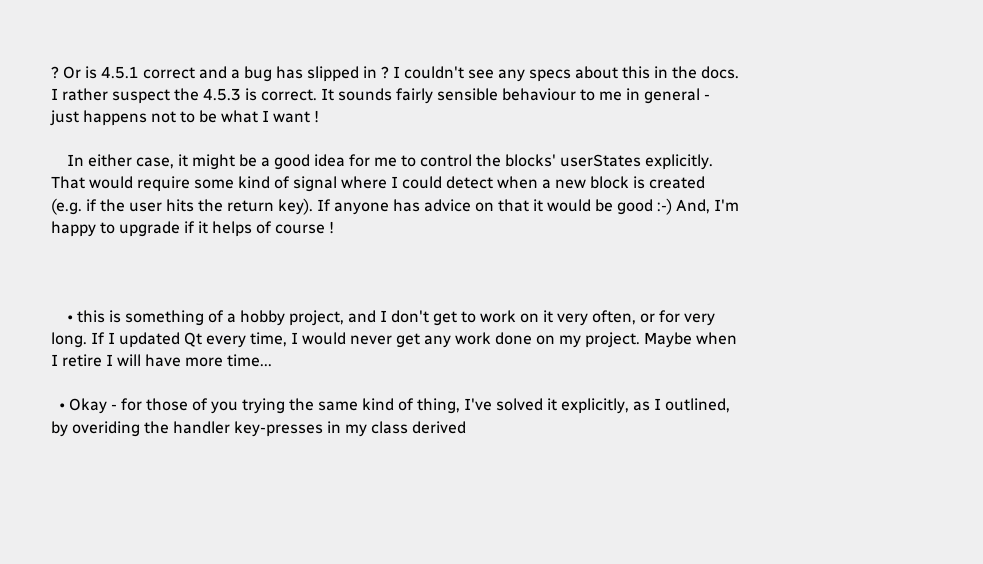? Or is 4.5.1 correct and a bug has slipped in ? I couldn't see any specs about this in the docs. I rather suspect the 4.5.3 is correct. It sounds fairly sensible behaviour to me in general - just happens not to be what I want !

    In either case, it might be a good idea for me to control the blocks' userStates explicitly. That would require some kind of signal where I could detect when a new block is created (e.g. if the user hits the return key). If anyone has advice on that it would be good :-) And, I'm happy to upgrade if it helps of course !



    • this is something of a hobby project, and I don't get to work on it very often, or for very long. If I updated Qt every time, I would never get any work done on my project. Maybe when I retire I will have more time...

  • Okay - for those of you trying the same kind of thing, I've solved it explicitly, as I outlined, by overiding the handler key-presses in my class derived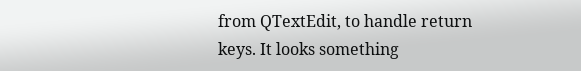from QTextEdit, to handle return keys. It looks something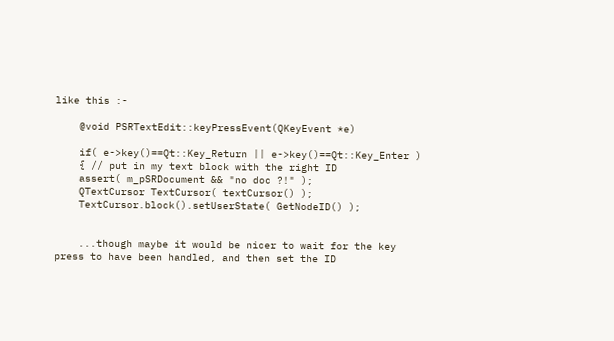like this :-

    @void PSRTextEdit::keyPressEvent(QKeyEvent *e)

    if( e->key()==Qt::Key_Return || e->key()==Qt::Key_Enter )
    { // put in my text block with the right ID
    assert( m_pSRDocument && "no doc ?!" );
    QTextCursor TextCursor( textCursor() );
    TextCursor.block().setUserState( GetNodeID() );


    ...though maybe it would be nicer to wait for the key press to have been handled, and then set the ID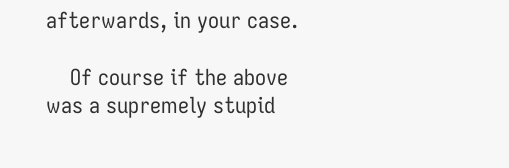afterwards, in your case.

    Of course if the above was a supremely stupid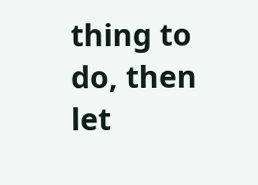thing to do, then let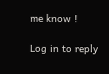me know !

Log in to reply